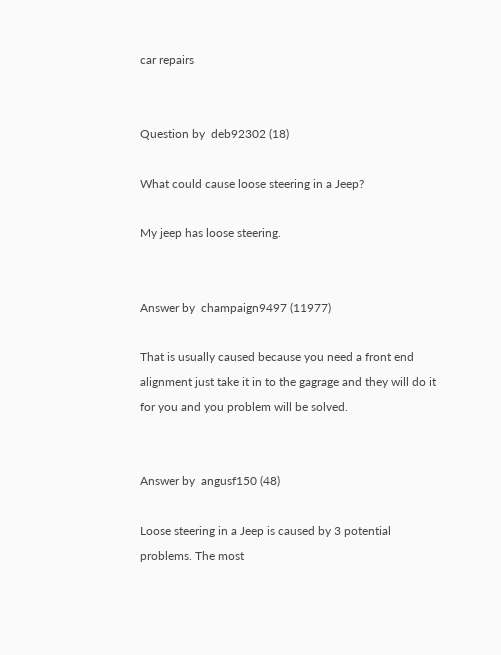car repairs


Question by  deb92302 (18)

What could cause loose steering in a Jeep?

My jeep has loose steering.


Answer by  champaign9497 (11977)

That is usually caused because you need a front end alignment just take it in to the gagrage and they will do it for you and you problem will be solved.


Answer by  angusf150 (48)

Loose steering in a Jeep is caused by 3 potential problems. The most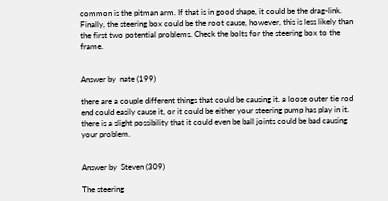common is the pitman arm. If that is in good shape, it could be the drag-link. Finally, the steering box could be the root cause, however, this is less likely than the first two potential problems. Check the bolts for the steering box to the frame.


Answer by  nate (199)

there are a couple different things that could be causing it. a loose outer tie rod end could easily cause it, or it could be either your steering pump has play in it. there is a slight possibility that it could even be ball joints could be bad causing your problem.


Answer by  Steven (309)

The steering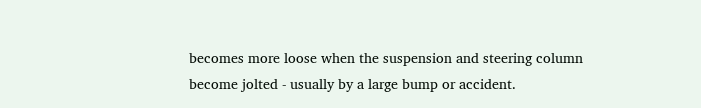becomes more loose when the suspension and steering column become jolted - usually by a large bump or accident.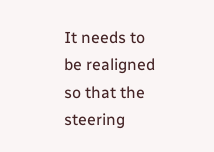It needs to be realigned so that the steering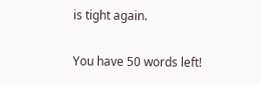is tight again.

You have 50 words left!